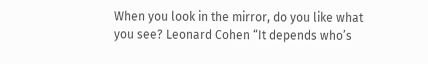When you look in the mirror, do you like what you see? Leonard Cohen “It depends who’s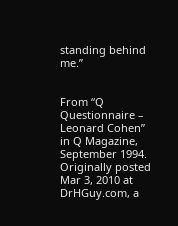standing behind me.”


From “Q Questionnaire – Leonard Cohen” in Q Magazine, September 1994. Originally posted Mar 3, 2010 at DrHGuy.com, a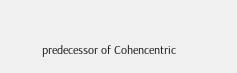predecessor of Cohencentric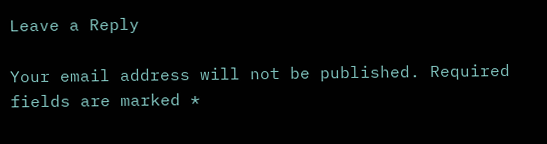Leave a Reply

Your email address will not be published. Required fields are marked *